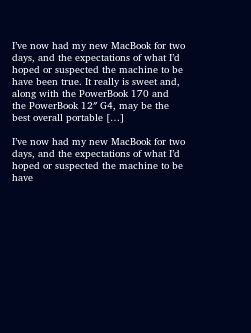I’ve now had my new MacBook for two days, and the expectations of what I’d hoped or suspected the machine to be have been true. It really is sweet and, along with the PowerBook 170 and the PowerBook 12″ G4, may be the best overall portable […]

I’ve now had my new MacBook for two days, and the expectations of what I’d hoped or suspected the machine to be have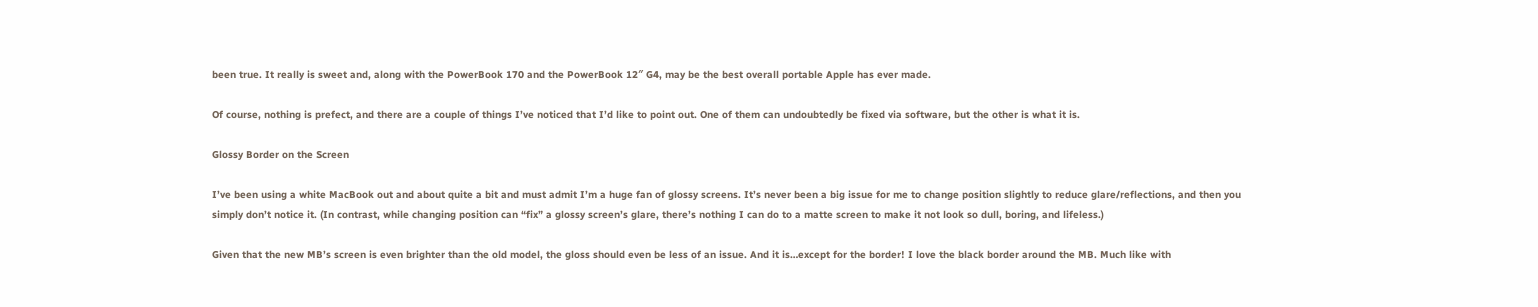been true. It really is sweet and, along with the PowerBook 170 and the PowerBook 12″ G4, may be the best overall portable Apple has ever made.

Of course, nothing is prefect, and there are a couple of things I’ve noticed that I’d like to point out. One of them can undoubtedly be fixed via software, but the other is what it is.

Glossy Border on the Screen

I’ve been using a white MacBook out and about quite a bit and must admit I’m a huge fan of glossy screens. It’s never been a big issue for me to change position slightly to reduce glare/reflections, and then you simply don’t notice it. (In contrast, while changing position can “fix” a glossy screen’s glare, there’s nothing I can do to a matte screen to make it not look so dull, boring, and lifeless.)

Given that the new MB’s screen is even brighter than the old model, the gloss should even be less of an issue. And it is…except for the border! I love the black border around the MB. Much like with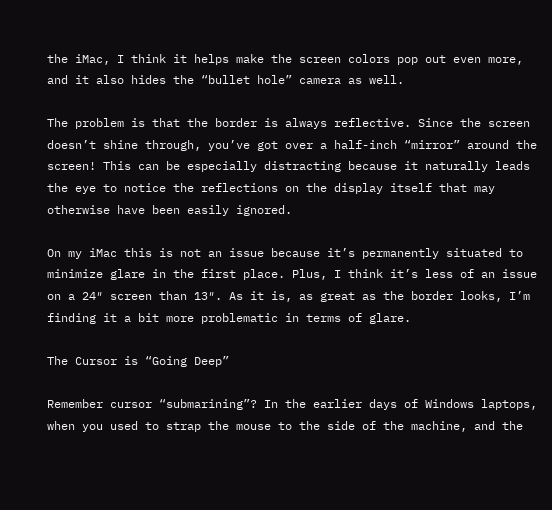the iMac, I think it helps make the screen colors pop out even more, and it also hides the “bullet hole” camera as well.

The problem is that the border is always reflective. Since the screen doesn’t shine through, you’ve got over a half-inch “mirror” around the screen! This can be especially distracting because it naturally leads the eye to notice the reflections on the display itself that may otherwise have been easily ignored.

On my iMac this is not an issue because it’s permanently situated to minimize glare in the first place. Plus, I think it’s less of an issue on a 24″ screen than 13″. As it is, as great as the border looks, I’m finding it a bit more problematic in terms of glare.

The Cursor is “Going Deep”

Remember cursor “submarining”? In the earlier days of Windows laptops, when you used to strap the mouse to the side of the machine, and the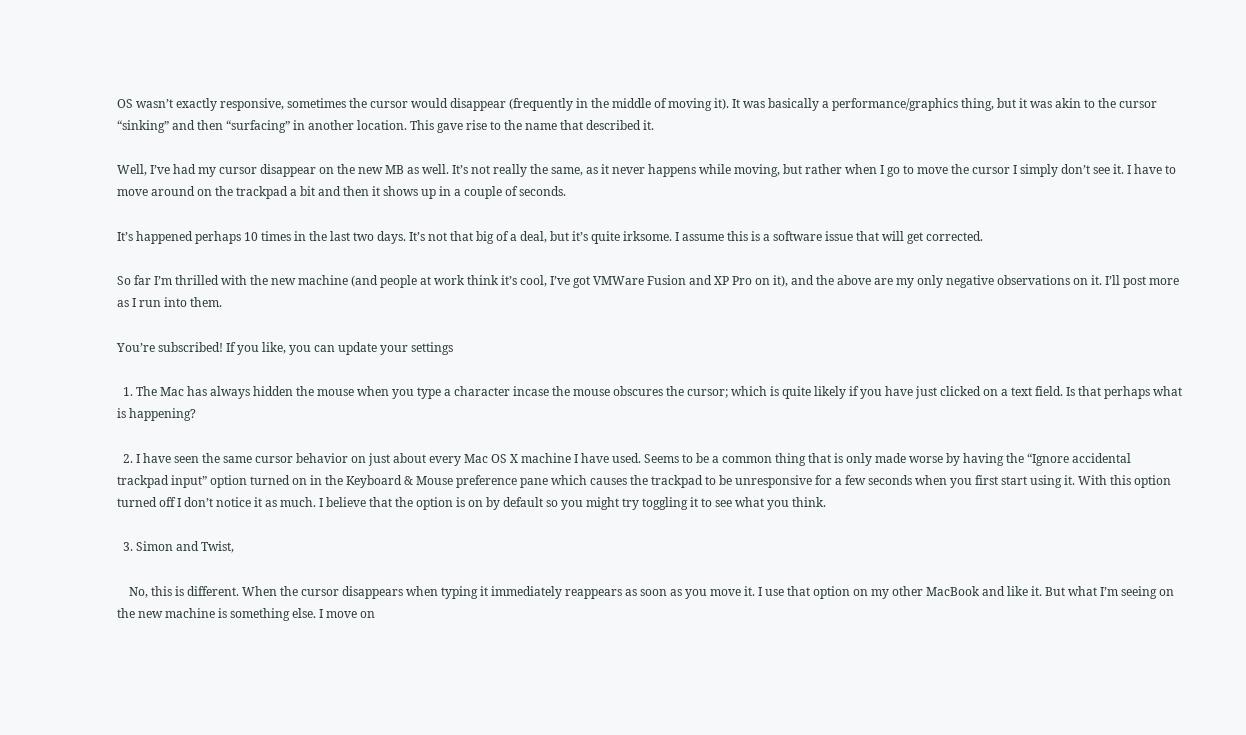OS wasn’t exactly responsive, sometimes the cursor would disappear (frequently in the middle of moving it). It was basically a performance/graphics thing, but it was akin to the cursor “sinking” and then “surfacing” in another location. This gave rise to the name that described it.

Well, I’ve had my cursor disappear on the new MB as well. It’s not really the same, as it never happens while moving, but rather when I go to move the cursor I simply don’t see it. I have to move around on the trackpad a bit and then it shows up in a couple of seconds.

It’s happened perhaps 10 times in the last two days. It’s not that big of a deal, but it’s quite irksome. I assume this is a software issue that will get corrected.

So far I’m thrilled with the new machine (and people at work think it’s cool, I’ve got VMWare Fusion and XP Pro on it), and the above are my only negative observations on it. I’ll post more as I run into them.

You’re subscribed! If you like, you can update your settings

  1. The Mac has always hidden the mouse when you type a character incase the mouse obscures the cursor; which is quite likely if you have just clicked on a text field. Is that perhaps what is happening?

  2. I have seen the same cursor behavior on just about every Mac OS X machine I have used. Seems to be a common thing that is only made worse by having the “Ignore accidental trackpad input” option turned on in the Keyboard & Mouse preference pane which causes the trackpad to be unresponsive for a few seconds when you first start using it. With this option turned off I don’t notice it as much. I believe that the option is on by default so you might try toggling it to see what you think.

  3. Simon and Twist,

    No, this is different. When the cursor disappears when typing it immediately reappears as soon as you move it. I use that option on my other MacBook and like it. But what I’m seeing on the new machine is something else. I move on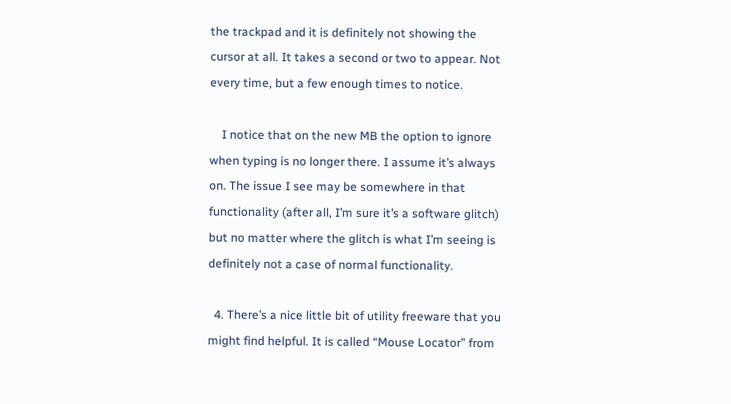the trackpad and it is definitely not showing the cursor at all. It takes a second or two to appear. Not every time, but a few enough times to notice.

    I notice that on the new MB the option to ignore when typing is no longer there. I assume it’s always on. The issue I see may be somewhere in that functionality (after all, I’m sure it’s a software glitch) but no matter where the glitch is what I’m seeing is definitely not a case of normal functionality.

  4. There’s a nice little bit of utility freeware that you might find helpful. It is called “Mouse Locator” from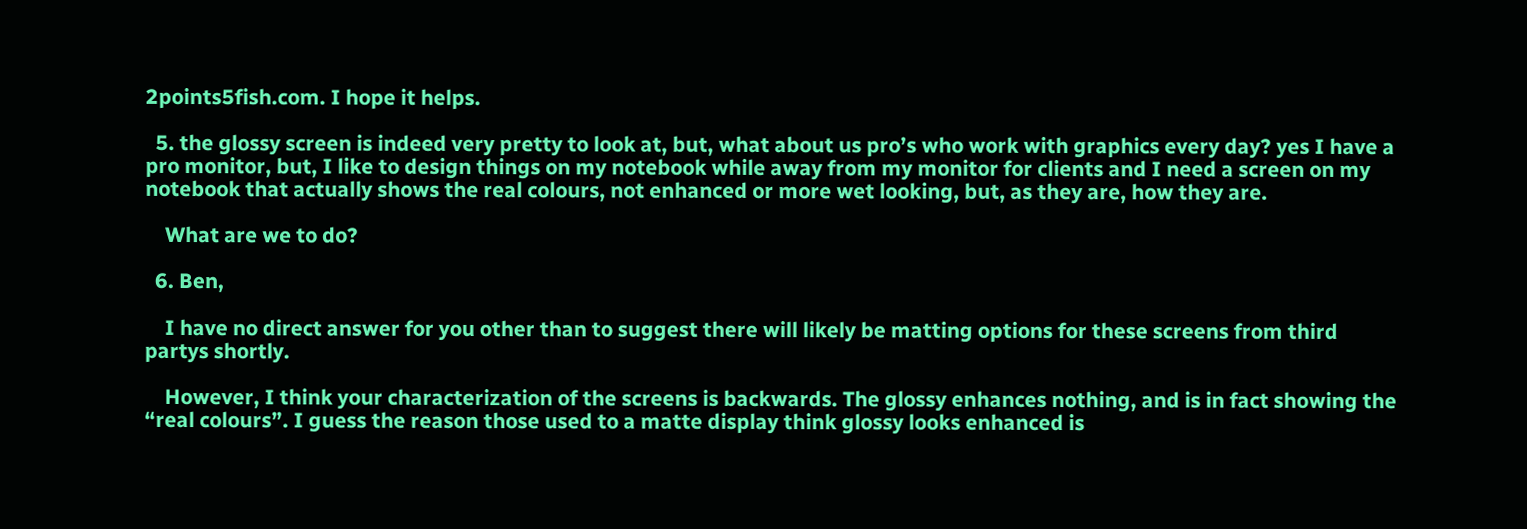2points5fish.com. I hope it helps.

  5. the glossy screen is indeed very pretty to look at, but, what about us pro’s who work with graphics every day? yes I have a pro monitor, but, I like to design things on my notebook while away from my monitor for clients and I need a screen on my notebook that actually shows the real colours, not enhanced or more wet looking, but, as they are, how they are.

    What are we to do?

  6. Ben,

    I have no direct answer for you other than to suggest there will likely be matting options for these screens from third partys shortly.

    However, I think your characterization of the screens is backwards. The glossy enhances nothing, and is in fact showing the “real colours”. I guess the reason those used to a matte display think glossy looks enhanced is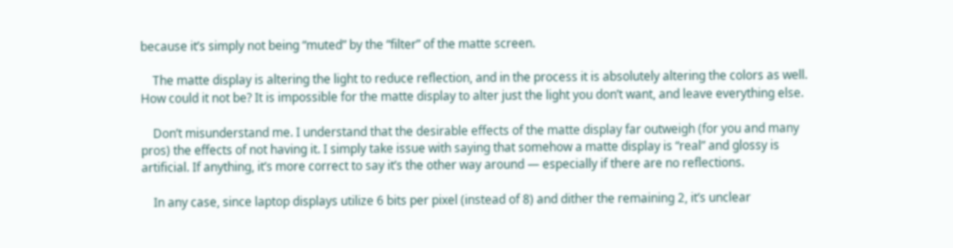because it’s simply not being “muted” by the “filter” of the matte screen.

    The matte display is altering the light to reduce reflection, and in the process it is absolutely altering the colors as well. How could it not be? It is impossible for the matte display to alter just the light you don’t want, and leave everything else.

    Don’t misunderstand me. I understand that the desirable effects of the matte display far outweigh (for you and many pros) the effects of not having it. I simply take issue with saying that somehow a matte display is “real” and glossy is artificial. If anything, it’s more correct to say it’s the other way around — especially if there are no reflections.

    In any case, since laptop displays utilize 6 bits per pixel (instead of 8) and dither the remaining 2, it’s unclear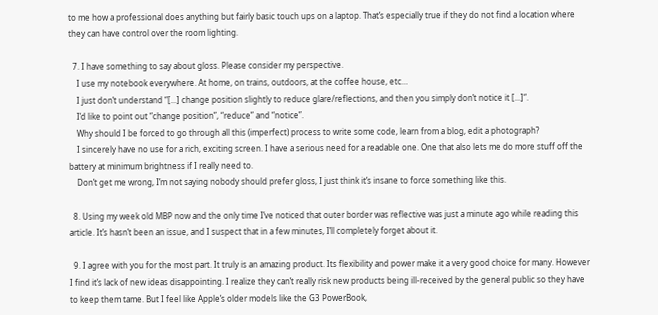to me how a professional does anything but fairly basic touch ups on a laptop. That’s especially true if they do not find a location where they can have control over the room lighting.

  7. I have something to say about gloss. Please consider my perspective.
    I use my notebook everywhere. At home, on trains, outdoors, at the coffee house, etc…
    I just don’t understand “[...] change position slightly to reduce glare/reflections, and then you simply don’t notice it [...]“.
    I’d like to point out “change position”, “reduce” and “notice”.
    Why should I be forced to go through all this (imperfect) process to write some code, learn from a blog, edit a photograph?
    I sincerely have no use for a rich, exciting screen. I have a serious need for a readable one. One that also lets me do more stuff off the battery at minimum brightness if I really need to.
    Don’t get me wrong, I’m not saying nobody should prefer gloss, I just think it’s insane to force something like this.

  8. Using my week old MBP now and the only time I’ve noticed that outer border was reflective was just a minute ago while reading this article. It’s hasn’t been an issue, and I suspect that in a few minutes, I’ll completely forget about it.

  9. I agree with you for the most part. It truly is an amazing product. Its flexibility and power make it a very good choice for many. However I find it’s lack of new ideas disappointing. I realize they can’t really risk new products being ill-received by the general public so they have to keep them tame. But I feel like Apple’s older models like the G3 PowerBook,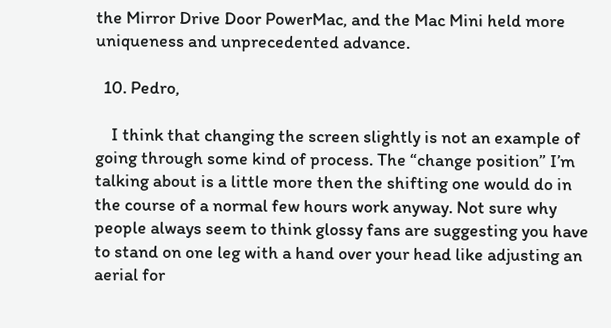the Mirror Drive Door PowerMac, and the Mac Mini held more uniqueness and unprecedented advance.

  10. Pedro,

    I think that changing the screen slightly is not an example of going through some kind of process. The “change position” I’m talking about is a little more then the shifting one would do in the course of a normal few hours work anyway. Not sure why people always seem to think glossy fans are suggesting you have to stand on one leg with a hand over your head like adjusting an aerial for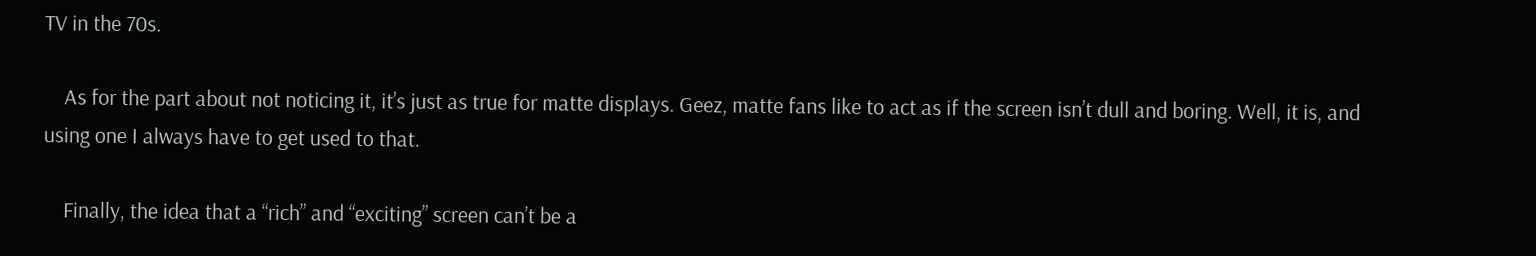TV in the 70s.

    As for the part about not noticing it, it’s just as true for matte displays. Geez, matte fans like to act as if the screen isn’t dull and boring. Well, it is, and using one I always have to get used to that.

    Finally, the idea that a “rich” and “exciting” screen can’t be a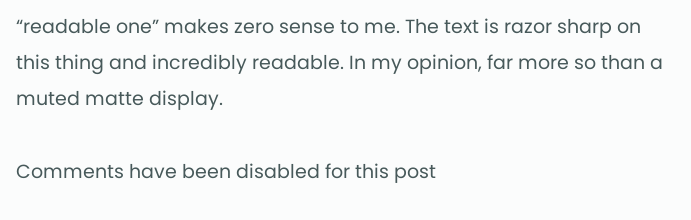“readable one” makes zero sense to me. The text is razor sharp on this thing and incredibly readable. In my opinion, far more so than a muted matte display.

Comments have been disabled for this post